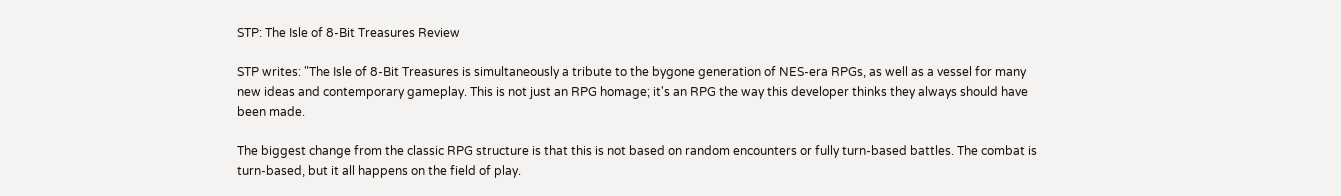STP: The Isle of 8-Bit Treasures Review

STP writes: "The Isle of 8-Bit Treasures is simultaneously a tribute to the bygone generation of NES-era RPGs, as well as a vessel for many new ideas and contemporary gameplay. This is not just an RPG homage; it's an RPG the way this developer thinks they always should have been made.

The biggest change from the classic RPG structure is that this is not based on random encounters or fully turn-based battles. The combat is turn-based, but it all happens on the field of play.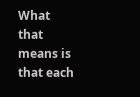What that means is that each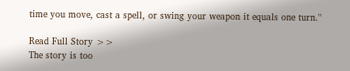time you move, cast a spell, or swing your weapon it equals one turn."

Read Full Story >>
The story is too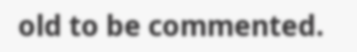old to be commented.